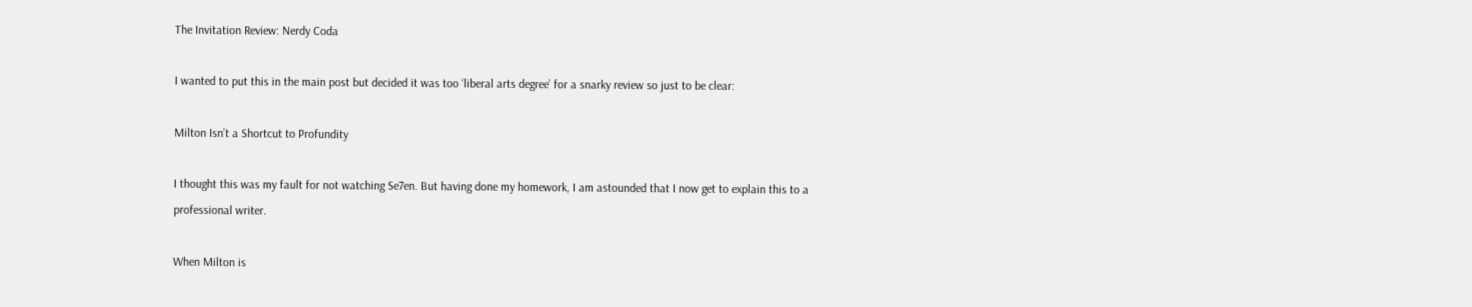The Invitation Review: Nerdy Coda

I wanted to put this in the main post but decided it was too ‘liberal arts degree’ for a snarky review so just to be clear:

Milton Isn’t a Shortcut to Profundity

I thought this was my fault for not watching Se7en. But having done my homework, I am astounded that I now get to explain this to a professional writer.

When Milton is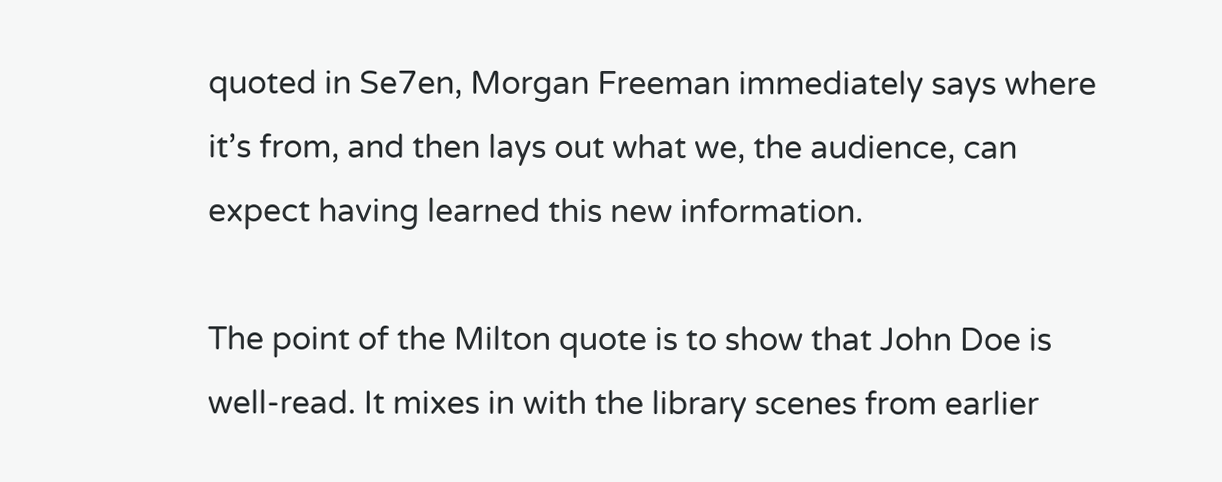quoted in Se7en, Morgan Freeman immediately says where it’s from, and then lays out what we, the audience, can expect having learned this new information.

The point of the Milton quote is to show that John Doe is well-read. It mixes in with the library scenes from earlier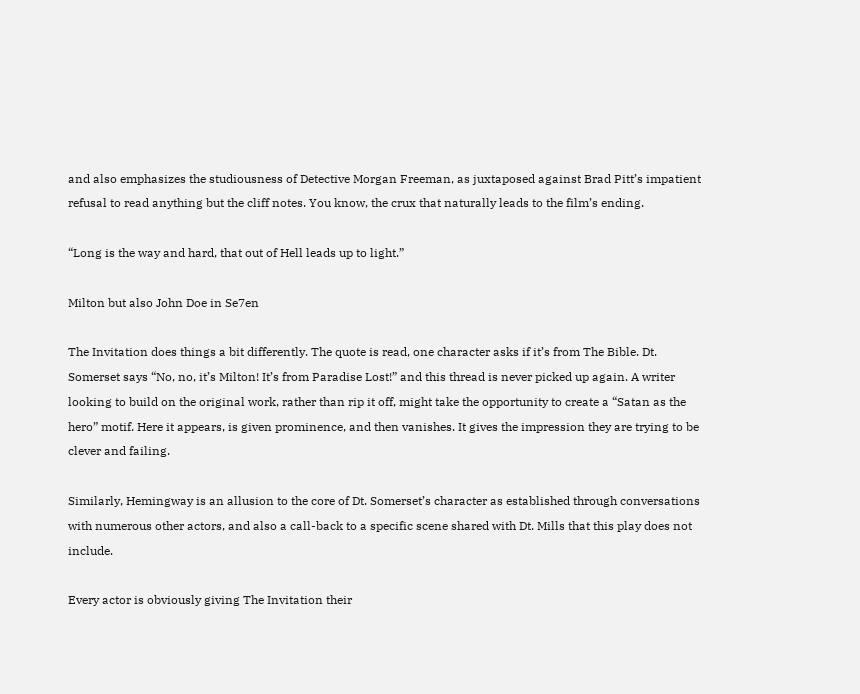and also emphasizes the studiousness of Detective Morgan Freeman, as juxtaposed against Brad Pitt’s impatient refusal to read anything but the cliff notes. You know, the crux that naturally leads to the film’s ending.

“Long is the way and hard, that out of Hell leads up to light.”

Milton but also John Doe in Se7en

The Invitation does things a bit differently. The quote is read, one character asks if it’s from The Bible. Dt. Somerset says “No, no, it’s Milton! It’s from Paradise Lost!” and this thread is never picked up again. A writer looking to build on the original work, rather than rip it off, might take the opportunity to create a “Satan as the hero” motif. Here it appears, is given prominence, and then vanishes. It gives the impression they are trying to be clever and failing.

Similarly, Hemingway is an allusion to the core of Dt. Somerset’s character as established through conversations with numerous other actors, and also a call-back to a specific scene shared with Dt. Mills that this play does not include.

Every actor is obviously giving The Invitation their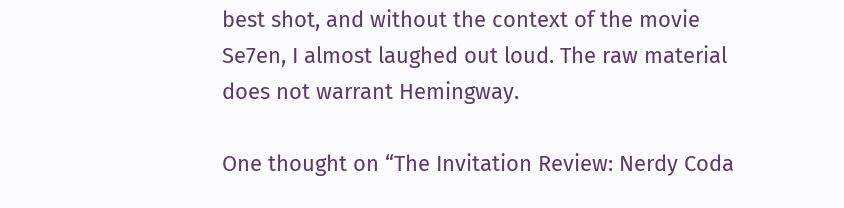best shot, and without the context of the movie Se7en, I almost laughed out loud. The raw material does not warrant Hemingway.

One thought on “The Invitation Review: Nerdy Coda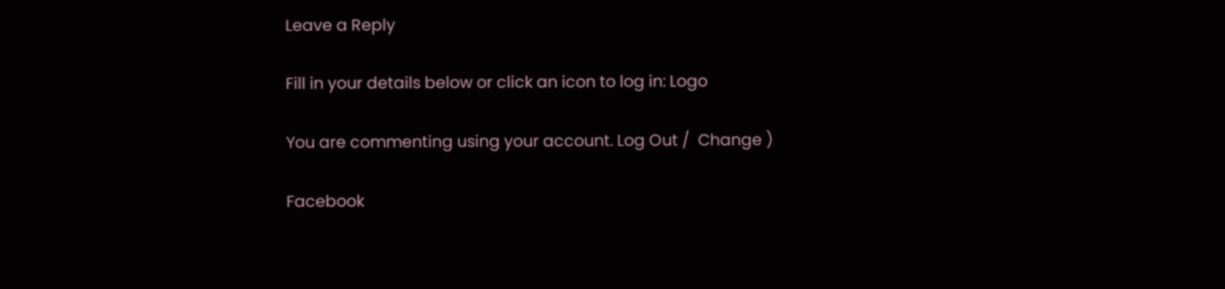Leave a Reply

Fill in your details below or click an icon to log in: Logo

You are commenting using your account. Log Out /  Change )

Facebook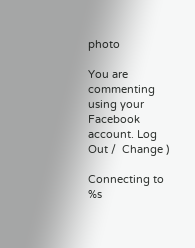photo

You are commenting using your Facebook account. Log Out /  Change )

Connecting to %s